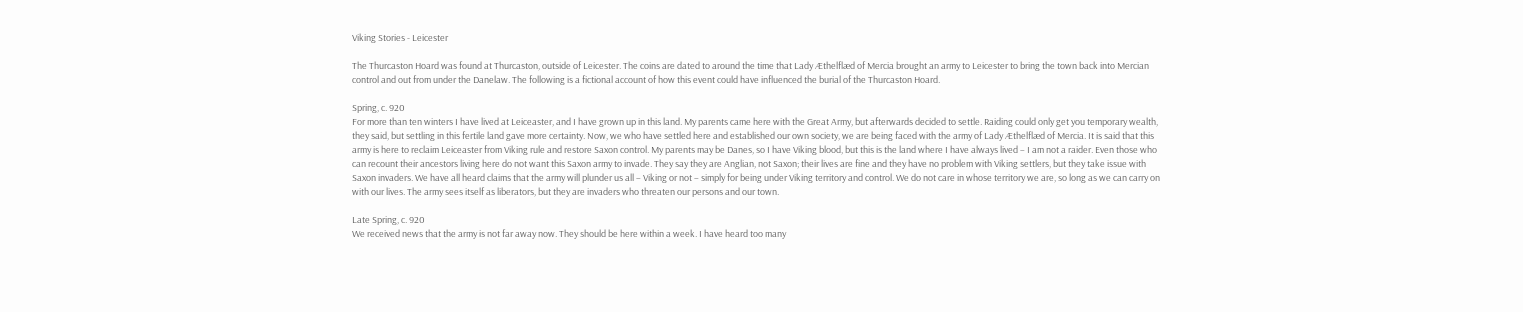Viking Stories - Leicester

The Thurcaston Hoard was found at Thurcaston, outside of Leicester. The coins are dated to around the time that Lady Æthelflæd of Mercia brought an army to Leicester to bring the town back into Mercian control and out from under the Danelaw. The following is a fictional account of how this event could have influenced the burial of the Thurcaston Hoard.

Spring, c. 920
For more than ten winters I have lived at Leiceaster, and I have grown up in this land. My parents came here with the Great Army, but afterwards decided to settle. Raiding could only get you temporary wealth, they said, but settling in this fertile land gave more certainty. Now, we who have settled here and established our own society, we are being faced with the army of Lady Æthelflæd of Mercia. It is said that this army is here to reclaim Leiceaster from Viking rule and restore Saxon control. My parents may be Danes, so I have Viking blood, but this is the land where I have always lived – I am not a raider. Even those who can recount their ancestors living here do not want this Saxon army to invade. They say they are Anglian, not Saxon; their lives are fine and they have no problem with Viking settlers, but they take issue with Saxon invaders. We have all heard claims that the army will plunder us all – Viking or not – simply for being under Viking territory and control. We do not care in whose territory we are, so long as we can carry on with our lives. The army sees itself as liberators, but they are invaders who threaten our persons and our town.

Late Spring, c. 920
We received news that the army is not far away now. They should be here within a week. I have heard too many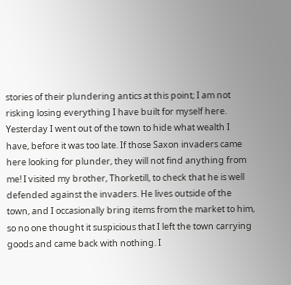stories of their plundering antics at this point; I am not risking losing everything I have built for myself here. Yesterday I went out of the town to hide what wealth I have, before it was too late. If those Saxon invaders came here looking for plunder, they will not find anything from me! I visited my brother, Thorketill, to check that he is well defended against the invaders. He lives outside of the town, and I occasionally bring items from the market to him, so no one thought it suspicious that I left the town carrying goods and came back with nothing. I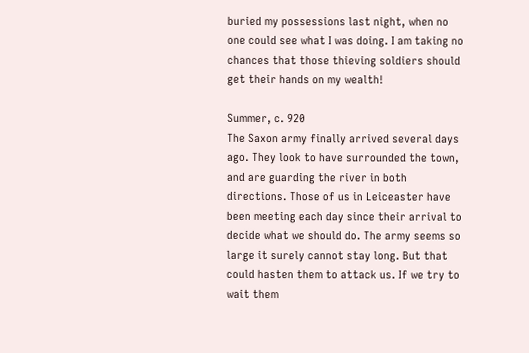buried my possessions last night, when no one could see what I was doing. I am taking no chances that those thieving soldiers should get their hands on my wealth!

Summer, c. 920
The Saxon army finally arrived several days ago. They look to have surrounded the town, and are guarding the river in both directions. Those of us in Leiceaster have been meeting each day since their arrival to decide what we should do. The army seems so large it surely cannot stay long. But that could hasten them to attack us. If we try to wait them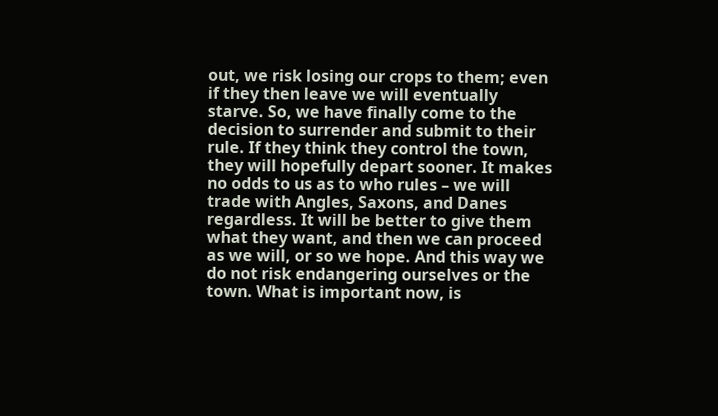out, we risk losing our crops to them; even if they then leave we will eventually starve. So, we have finally come to the decision to surrender and submit to their rule. If they think they control the town, they will hopefully depart sooner. It makes no odds to us as to who rules – we will trade with Angles, Saxons, and Danes regardless. It will be better to give them what they want, and then we can proceed as we will, or so we hope. And this way we do not risk endangering ourselves or the town. What is important now, is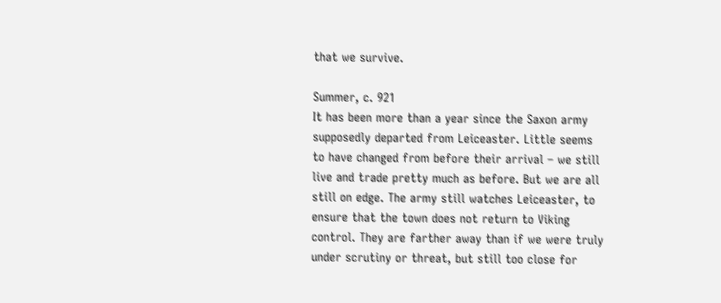that we survive.

Summer, c. 921
It has been more than a year since the Saxon army supposedly departed from Leiceaster. Little seems to have changed from before their arrival – we still live and trade pretty much as before. But we are all still on edge. The army still watches Leiceaster, to ensure that the town does not return to Viking control. They are farther away than if we were truly under scrutiny or threat, but still too close for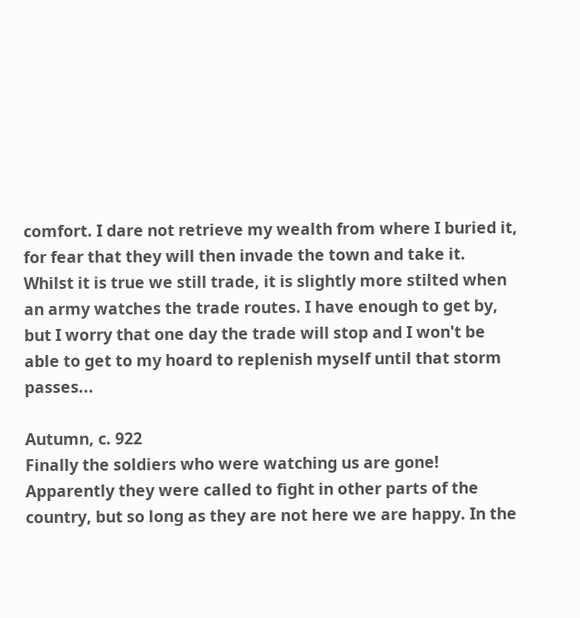comfort. I dare not retrieve my wealth from where I buried it, for fear that they will then invade the town and take it. Whilst it is true we still trade, it is slightly more stilted when an army watches the trade routes. I have enough to get by, but I worry that one day the trade will stop and I won't be able to get to my hoard to replenish myself until that storm passes...

Autumn, c. 922
Finally the soldiers who were watching us are gone! Apparently they were called to fight in other parts of the country, but so long as they are not here we are happy. In the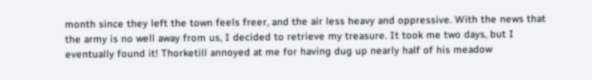month since they left the town feels freer, and the air less heavy and oppressive. With the news that the army is no well away from us, I decided to retrieve my treasure. It took me two days, but I eventually found it! Thorketill annoyed at me for having dug up nearly half of his meadow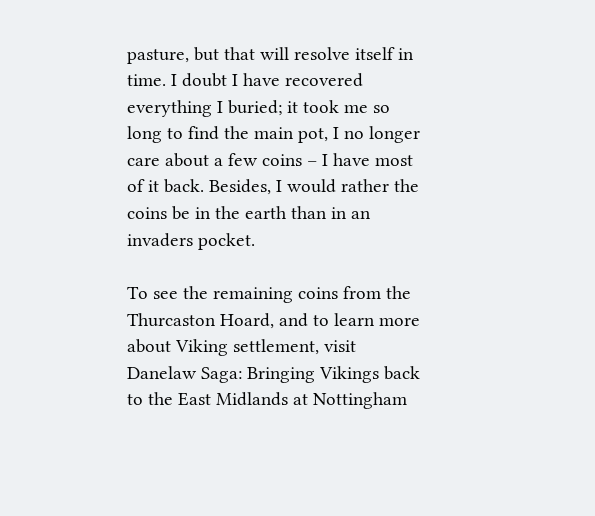pasture, but that will resolve itself in time. I doubt I have recovered everything I buried; it took me so long to find the main pot, I no longer care about a few coins – I have most of it back. Besides, I would rather the coins be in the earth than in an invaders pocket.

To see the remaining coins from the Thurcaston Hoard, and to learn more about Viking settlement, visit Danelaw Saga: Bringing Vikings back to the East Midlands at Nottingham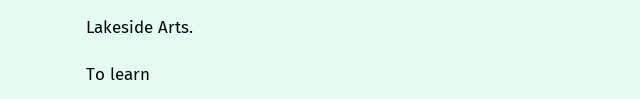Lakeside Arts.

To learn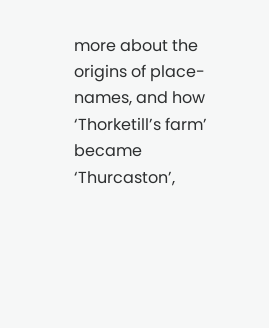more about the origins of place-names, and how ‘Thorketill’s farm’ became ‘Thurcaston’,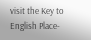visit the Key to English Place-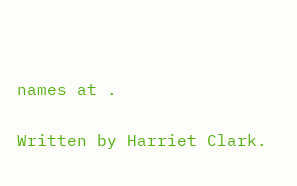names at .

Written by Harriet Clark.